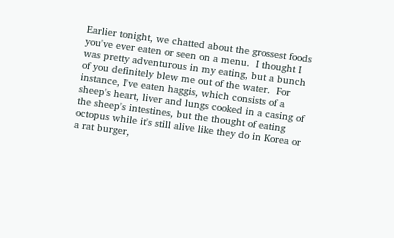Earlier tonight, we chatted about the grossest foods you've ever eaten or seen on a menu.  I thought I was pretty adventurous in my eating, but a bunch of you definitely blew me out of the water.  For instance, I've eaten haggis, which consists of a sheep's heart, liver and lungs cooked in a casing of the sheep's intestines, but the thought of eating octopus while it's still alive like they do in Korea or a rat burger,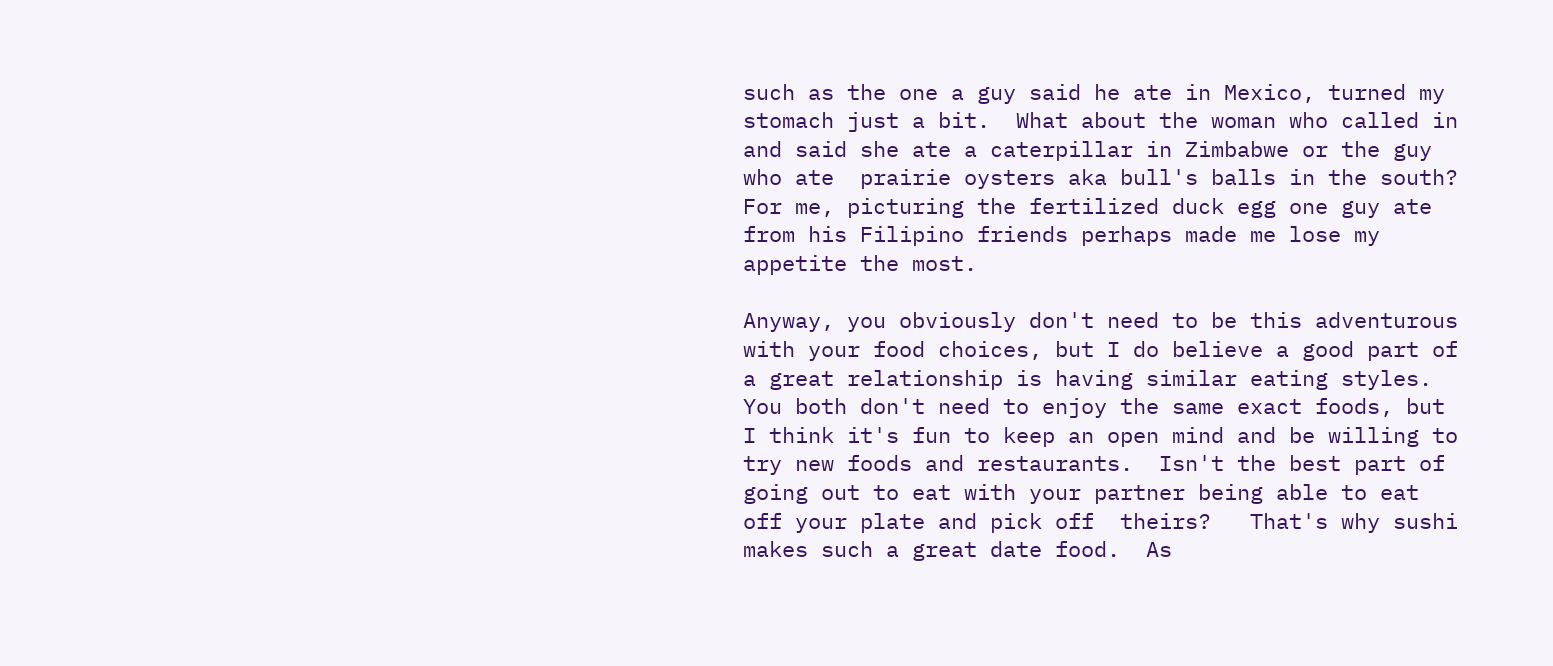such as the one a guy said he ate in Mexico, turned my stomach just a bit.  What about the woman who called in and said she ate a caterpillar in Zimbabwe or the guy who ate  prairie oysters aka bull's balls in the south? For me, picturing the fertilized duck egg one guy ate from his Filipino friends perhaps made me lose my appetite the most.

Anyway, you obviously don't need to be this adventurous with your food choices, but I do believe a good part of a great relationship is having similar eating styles.  You both don't need to enjoy the same exact foods, but I think it's fun to keep an open mind and be willing to try new foods and restaurants.  Isn't the best part of going out to eat with your partner being able to eat off your plate and pick off  theirs?   That's why sushi makes such a great date food.  As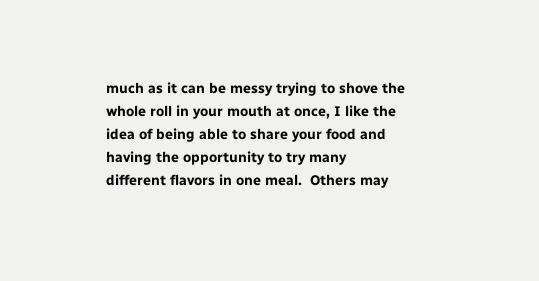much as it can be messy trying to shove the whole roll in your mouth at once, I like the idea of being able to share your food and having the opportunity to try many different flavors in one meal.  Others may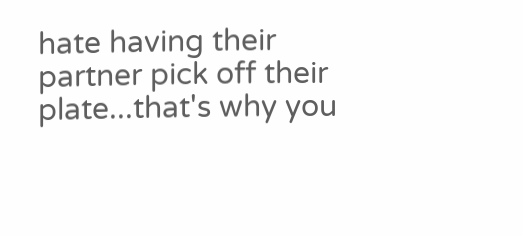hate having their partner pick off their plate...that's why you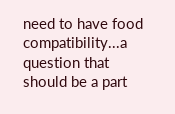need to have food compatibility...a question that should be a part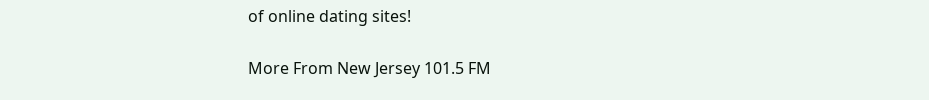of online dating sites!

More From New Jersey 101.5 FM